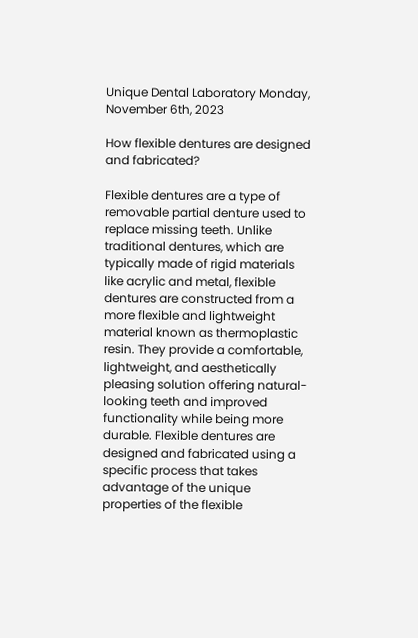Unique Dental Laboratory Monday, November 6th, 2023

How flexible dentures are designed and fabricated?

Flexible dentures are a type of removable partial denture used to replace missing teeth. Unlike traditional dentures, which are typically made of rigid materials like acrylic and metal, flexible dentures are constructed from a more flexible and lightweight material known as thermoplastic resin. They provide a comfortable, lightweight, and aesthetically pleasing solution offering natural-looking teeth and improved functionality while being more durable. Flexible dentures are designed and fabricated using a specific process that takes advantage of the unique properties of the flexible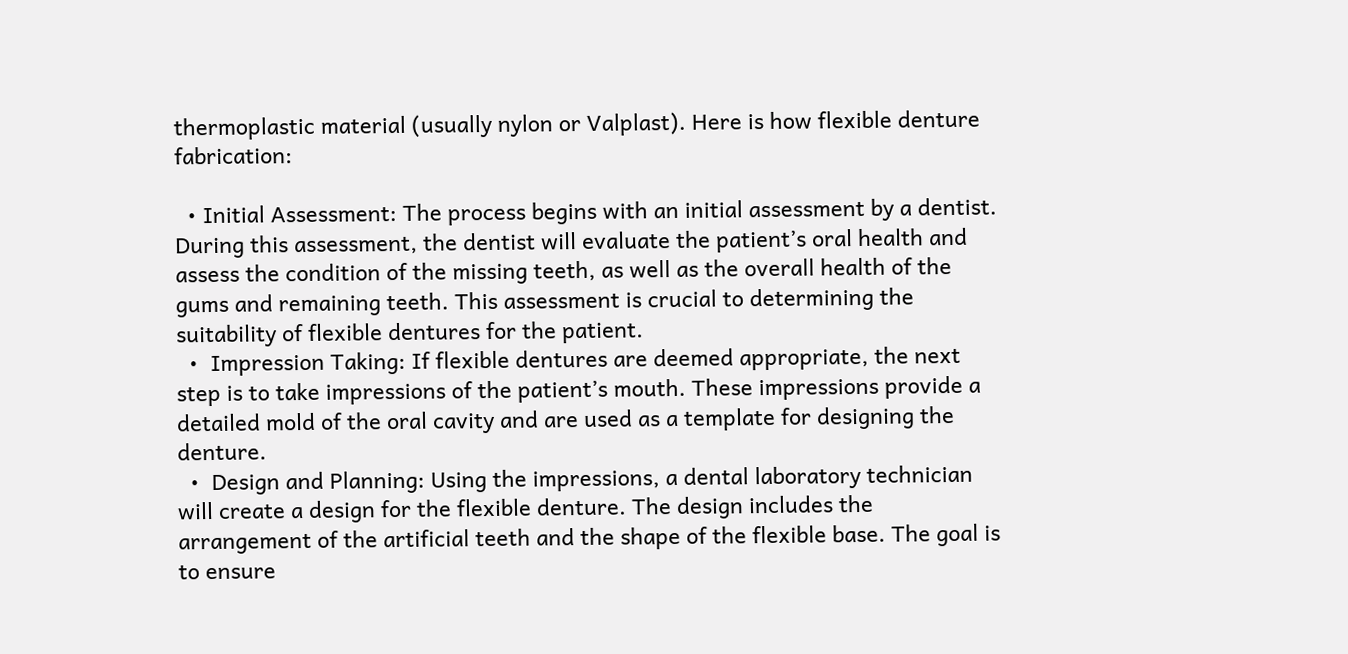thermoplastic material (usually nylon or Valplast). Here is how flexible denture fabrication:

  • Initial Assessment: The process begins with an initial assessment by a dentist. During this assessment, the dentist will evaluate the patient’s oral health and assess the condition of the missing teeth, as well as the overall health of the gums and remaining teeth. This assessment is crucial to determining the suitability of flexible dentures for the patient.
  •  Impression Taking: If flexible dentures are deemed appropriate, the next step is to take impressions of the patient’s mouth. These impressions provide a detailed mold of the oral cavity and are used as a template for designing the denture.
  •  Design and Planning: Using the impressions, a dental laboratory technician will create a design for the flexible denture. The design includes the arrangement of the artificial teeth and the shape of the flexible base. The goal is to ensure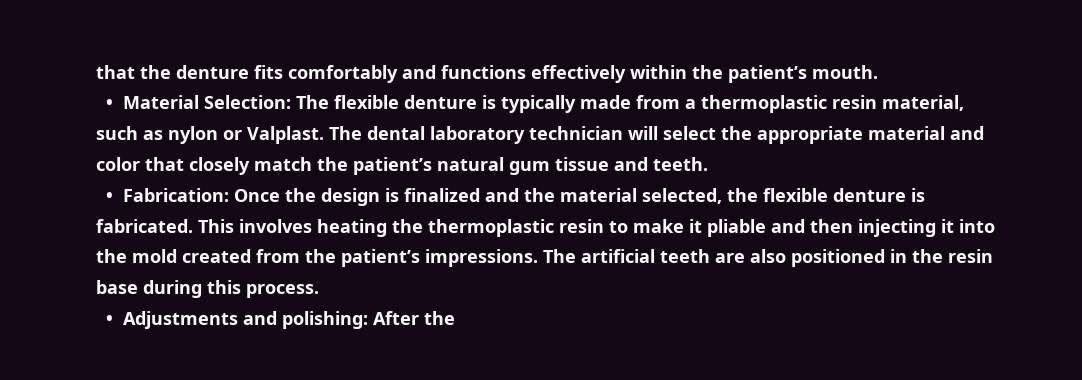that the denture fits comfortably and functions effectively within the patient’s mouth.
  •  Material Selection: The flexible denture is typically made from a thermoplastic resin material, such as nylon or Valplast. The dental laboratory technician will select the appropriate material and color that closely match the patient’s natural gum tissue and teeth.
  •  Fabrication: Once the design is finalized and the material selected, the flexible denture is fabricated. This involves heating the thermoplastic resin to make it pliable and then injecting it into the mold created from the patient’s impressions. The artificial teeth are also positioned in the resin base during this process.
  •  Adjustments and polishing: After the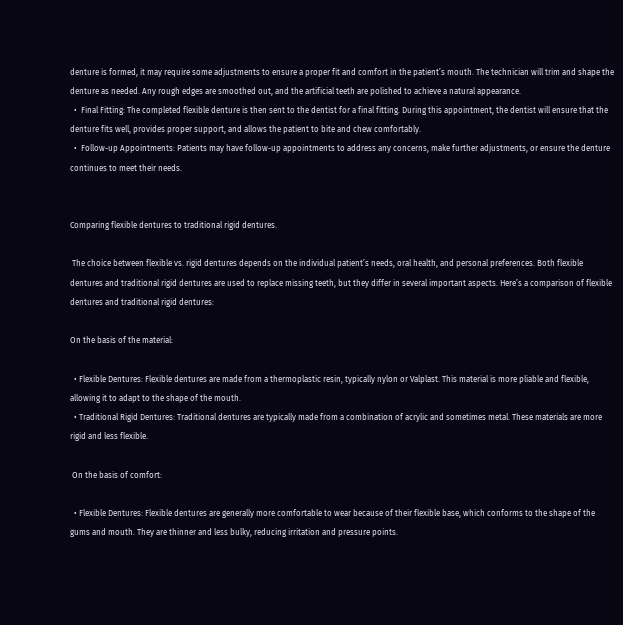denture is formed, it may require some adjustments to ensure a proper fit and comfort in the patient’s mouth. The technician will trim and shape the denture as needed. Any rough edges are smoothed out, and the artificial teeth are polished to achieve a natural appearance.
  •  Final Fitting: The completed flexible denture is then sent to the dentist for a final fitting. During this appointment, the dentist will ensure that the denture fits well, provides proper support, and allows the patient to bite and chew comfortably.
  •  Follow-up Appointments: Patients may have follow-up appointments to address any concerns, make further adjustments, or ensure the denture continues to meet their needs.


Comparing flexible dentures to traditional rigid dentures.

 The choice between flexible vs. rigid dentures depends on the individual patient’s needs, oral health, and personal preferences. Both flexible dentures and traditional rigid dentures are used to replace missing teeth, but they differ in several important aspects. Here’s a comparison of flexible dentures and traditional rigid dentures:

On the basis of the material:

  • Flexible Dentures: Flexible dentures are made from a thermoplastic resin, typically nylon or Valplast. This material is more pliable and flexible, allowing it to adapt to the shape of the mouth.
  • Traditional Rigid Dentures: Traditional dentures are typically made from a combination of acrylic and sometimes metal. These materials are more rigid and less flexible.

 On the basis of comfort:

  • Flexible Dentures: Flexible dentures are generally more comfortable to wear because of their flexible base, which conforms to the shape of the gums and mouth. They are thinner and less bulky, reducing irritation and pressure points.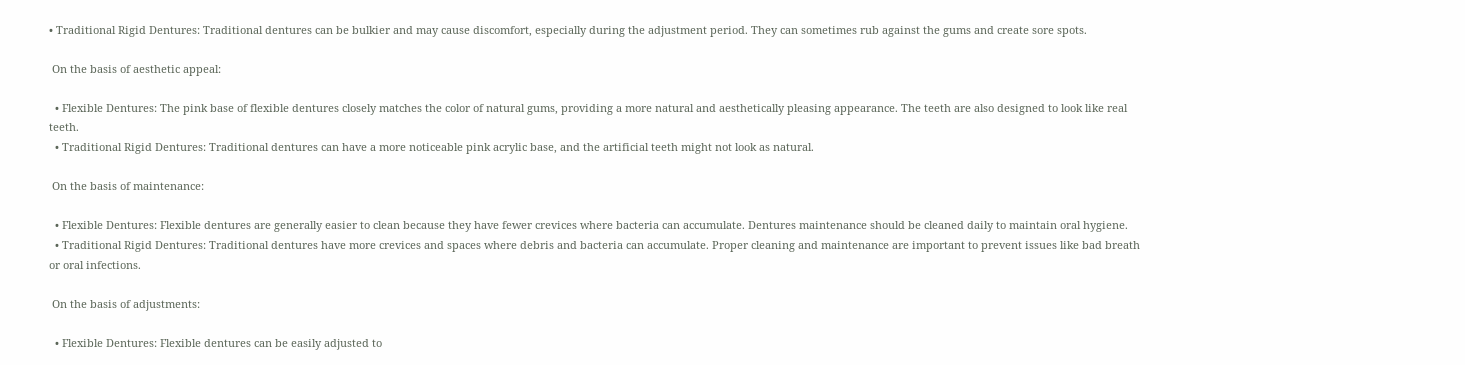• Traditional Rigid Dentures: Traditional dentures can be bulkier and may cause discomfort, especially during the adjustment period. They can sometimes rub against the gums and create sore spots.

 On the basis of aesthetic appeal:

  • Flexible Dentures: The pink base of flexible dentures closely matches the color of natural gums, providing a more natural and aesthetically pleasing appearance. The teeth are also designed to look like real teeth.
  • Traditional Rigid Dentures: Traditional dentures can have a more noticeable pink acrylic base, and the artificial teeth might not look as natural.

 On the basis of maintenance:

  • Flexible Dentures: Flexible dentures are generally easier to clean because they have fewer crevices where bacteria can accumulate. Dentures maintenance should be cleaned daily to maintain oral hygiene.
  • Traditional Rigid Dentures: Traditional dentures have more crevices and spaces where debris and bacteria can accumulate. Proper cleaning and maintenance are important to prevent issues like bad breath or oral infections.

 On the basis of adjustments:

  • Flexible Dentures: Flexible dentures can be easily adjusted to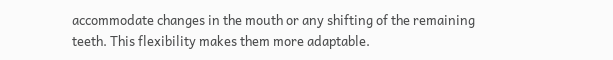accommodate changes in the mouth or any shifting of the remaining teeth. This flexibility makes them more adaptable.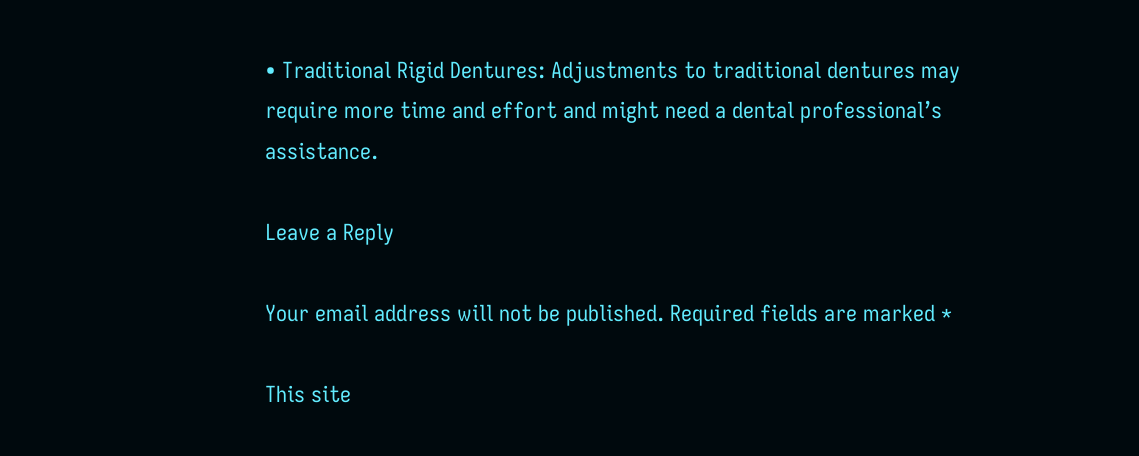• Traditional Rigid Dentures: Adjustments to traditional dentures may require more time and effort and might need a dental professional’s assistance.

Leave a Reply

Your email address will not be published. Required fields are marked *

This site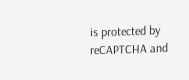is protected by reCAPTCHA and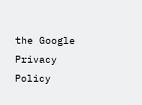the Google Privacy Policy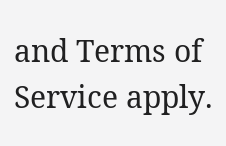and Terms of Service apply.